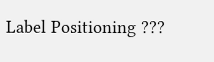Label Positioning ???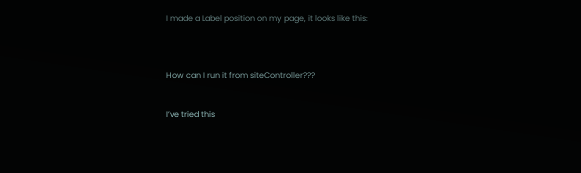I made a Label position on my page, it looks like this:


How can I run it from siteController???

I’ve tried this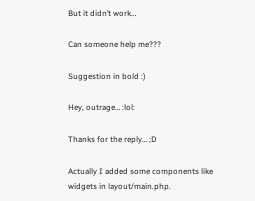But it didn’t work…

Can someone help me???

Suggestion in bold :)

Hey, outrage… :lol:

Thanks for the reply… ;D

Actually I added some components like widgets in layout/main.php.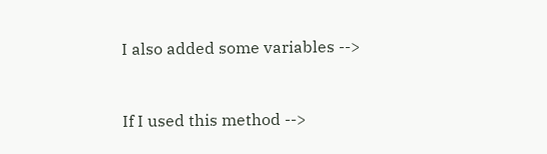I also added some variables -->


If I used this method -->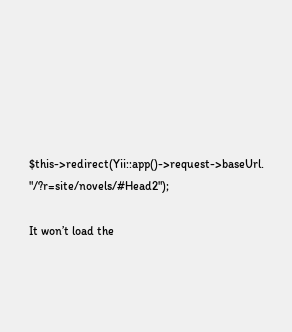$this->redirect(Yii::app()->request->baseUrl. "/?r=site/novels/#Head2");

It won’t load the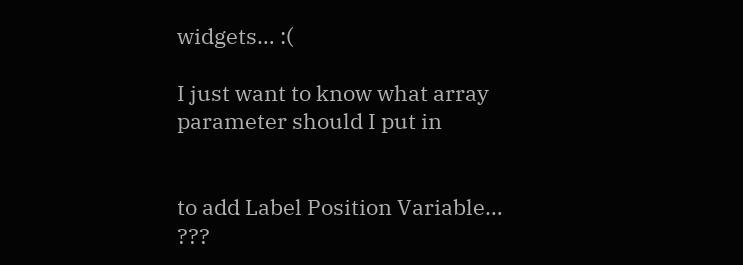widgets… :(

I just want to know what array parameter should I put in


to add Label Position Variable… ???